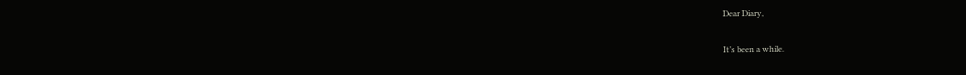Dear Diary,

It’s been a while.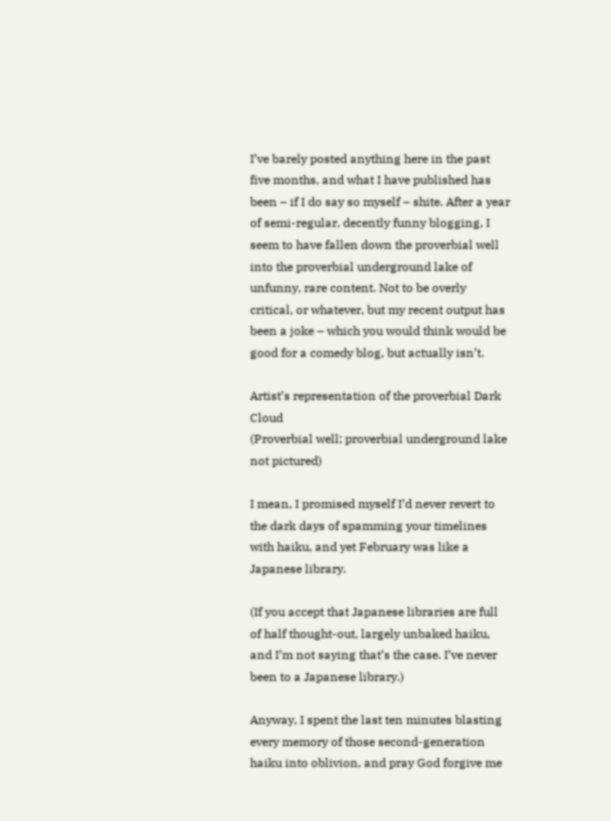I’ve barely posted anything here in the past five months, and what I have published has been – if I do say so myself – shite. After a year of semi-regular, decently funny blogging, I seem to have fallen down the proverbial well into the proverbial underground lake of unfunny, rare content. Not to be overly critical, or whatever, but my recent output has been a joke – which you would think would be good for a comedy blog, but actually isn’t.

Artist’s representation of the proverbial Dark Cloud
(Proverbial well; proverbial underground lake not pictured)

I mean, I promised myself I’d never revert to the dark days of spamming your timelines with haiku, and yet February was like a Japanese library.

(If you accept that Japanese libraries are full of half thought-out, largely unbaked haiku, and I’m not saying that’s the case. I’ve never been to a Japanese library.)

Anyway, I spent the last ten minutes blasting every memory of those second-generation haiku into oblivion, and pray God forgive me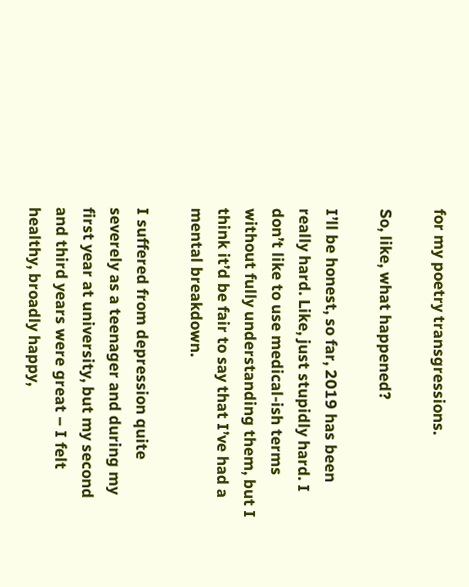for my poetry transgressions.

So, like, what happened?

I’ll be honest, so far, 2019 has been really hard. Like, just stupidly hard. I don’t like to use medical-ish terms without fully understanding them, but I think it’d be fair to say that I’ve had a mental breakdown.

I suffered from depression quite severely as a teenager and during my first year at university, but my second and third years were great – I felt healthy, broadly happy,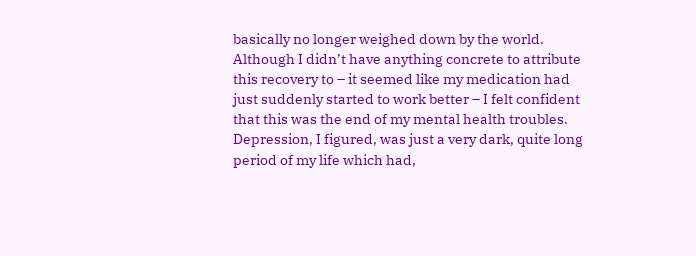basically no longer weighed down by the world. Although I didn’t have anything concrete to attribute this recovery to – it seemed like my medication had just suddenly started to work better – I felt confident that this was the end of my mental health troubles. Depression, I figured, was just a very dark, quite long period of my life which had,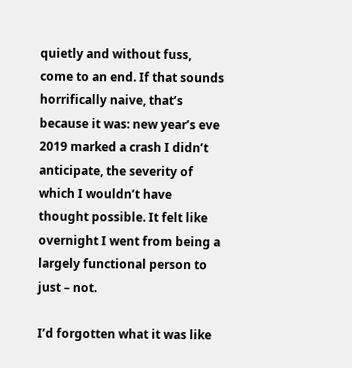quietly and without fuss, come to an end. If that sounds horrifically naive, that’s because it was: new year’s eve 2019 marked a crash I didn’t anticipate, the severity of which I wouldn’t have thought possible. It felt like overnight I went from being a largely functional person to just – not.

I’d forgotten what it was like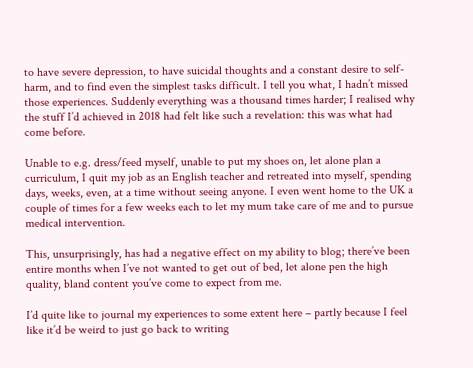to have severe depression, to have suicidal thoughts and a constant desire to self-harm, and to find even the simplest tasks difficult. I tell you what, I hadn’t missed those experiences. Suddenly everything was a thousand times harder; I realised why the stuff I’d achieved in 2018 had felt like such a revelation: this was what had come before.

Unable to e.g. dress/feed myself, unable to put my shoes on, let alone plan a curriculum, I quit my job as an English teacher and retreated into myself, spending days, weeks, even, at a time without seeing anyone. I even went home to the UK a couple of times for a few weeks each to let my mum take care of me and to pursue medical intervention.

This, unsurprisingly, has had a negative effect on my ability to blog; there’ve been entire months when I’ve not wanted to get out of bed, let alone pen the high quality, bland content you’ve come to expect from me.

I’d quite like to journal my experiences to some extent here – partly because I feel like it’d be weird to just go back to writing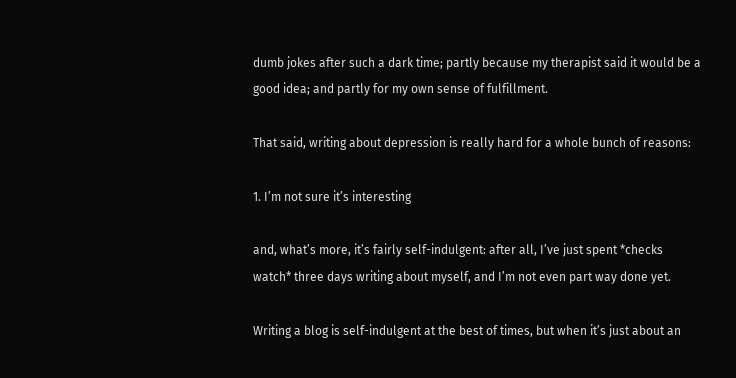dumb jokes after such a dark time; partly because my therapist said it would be a good idea; and partly for my own sense of fulfillment.

That said, writing about depression is really hard for a whole bunch of reasons:

1. I’m not sure it’s interesting

and, what’s more, it’s fairly self-indulgent: after all, I’ve just spent *checks watch* three days writing about myself, and I’m not even part way done yet.

Writing a blog is self-indulgent at the best of times, but when it’s just about an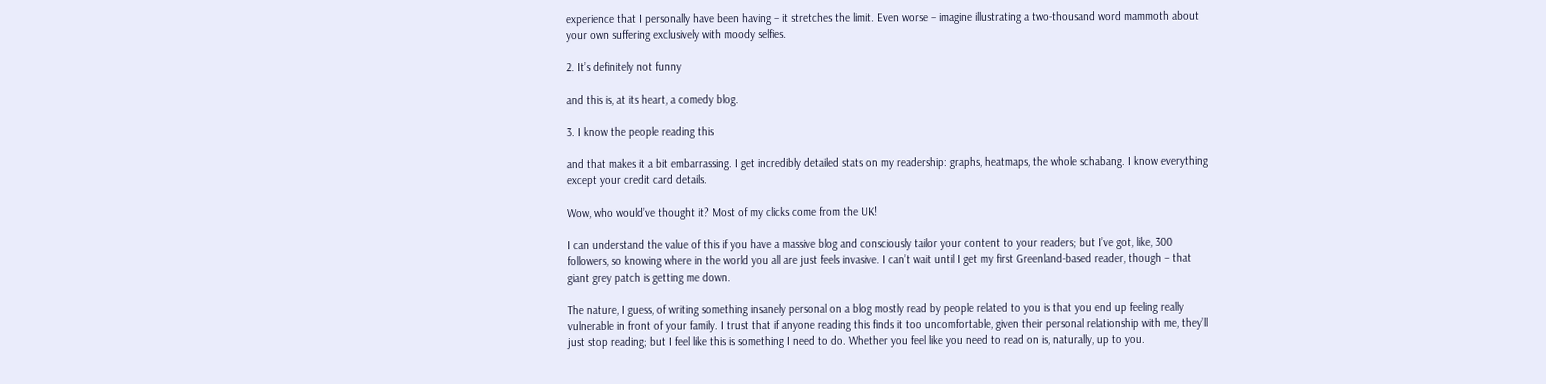experience that I personally have been having – it stretches the limit. Even worse – imagine illustrating a two-thousand word mammoth about your own suffering exclusively with moody selfies.

2. It’s definitely not funny

and this is, at its heart, a comedy blog.

3. I know the people reading this

and that makes it a bit embarrassing. I get incredibly detailed stats on my readership: graphs, heatmaps, the whole schabang. I know everything except your credit card details.

Wow, who would’ve thought it? Most of my clicks come from the UK!

I can understand the value of this if you have a massive blog and consciously tailor your content to your readers; but I’ve got, like, 300 followers, so knowing where in the world you all are just feels invasive. I can’t wait until I get my first Greenland-based reader, though – that giant grey patch is getting me down.

The nature, I guess, of writing something insanely personal on a blog mostly read by people related to you is that you end up feeling really vulnerable in front of your family. I trust that if anyone reading this finds it too uncomfortable, given their personal relationship with me, they’ll just stop reading; but I feel like this is something I need to do. Whether you feel like you need to read on is, naturally, up to you.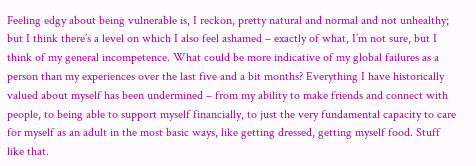Feeling edgy about being vulnerable is, I reckon, pretty natural and normal and not unhealthy; but I think there’s a level on which I also feel ashamed – exactly of what, I’m not sure, but I think of my general incompetence. What could be more indicative of my global failures as a person than my experiences over the last five and a bit months? Everything I have historically valued about myself has been undermined – from my ability to make friends and connect with people, to being able to support myself financially, to just the very fundamental capacity to care for myself as an adult in the most basic ways, like getting dressed, getting myself food. Stuff like that.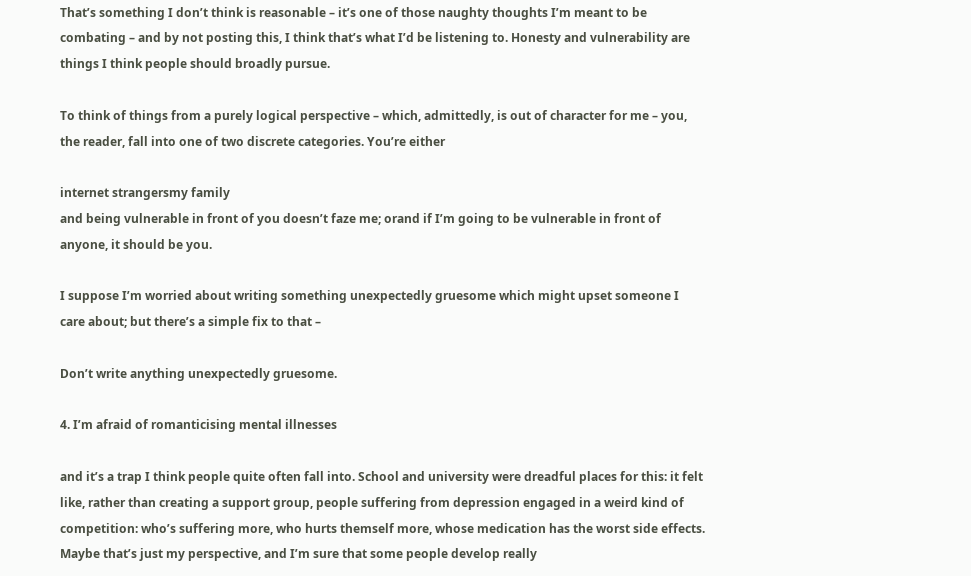That’s something I don’t think is reasonable – it’s one of those naughty thoughts I’m meant to be combating – and by not posting this, I think that’s what I’d be listening to. Honesty and vulnerability are things I think people should broadly pursue.

To think of things from a purely logical perspective – which, admittedly, is out of character for me – you, the reader, fall into one of two discrete categories. You’re either

internet strangersmy family
and being vulnerable in front of you doesn’t faze me; orand if I’m going to be vulnerable in front of anyone, it should be you.

I suppose I’m worried about writing something unexpectedly gruesome which might upset someone I care about; but there’s a simple fix to that –

Don’t write anything unexpectedly gruesome.

4. I’m afraid of romanticising mental illnesses

and it’s a trap I think people quite often fall into. School and university were dreadful places for this: it felt like, rather than creating a support group, people suffering from depression engaged in a weird kind of competition: who’s suffering more, who hurts themself more, whose medication has the worst side effects. Maybe that’s just my perspective, and I’m sure that some people develop really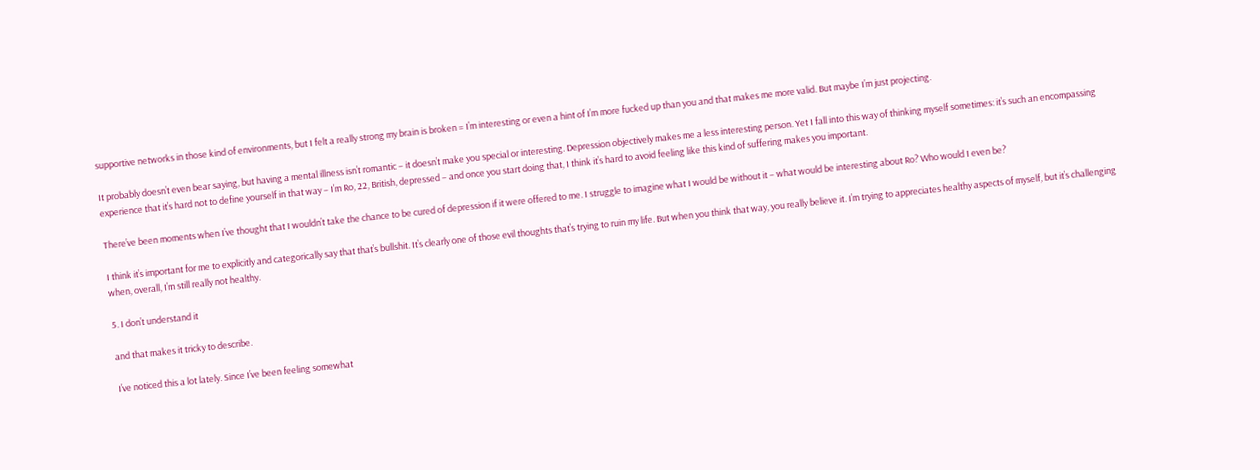supportive networks in those kind of environments, but I felt a really strong my brain is broken = I’m interesting or even a hint of I’m more fucked up than you and that makes me more valid. But maybe I’m just projecting.

It probably doesn’t even bear saying, but having a mental illness isn’t romantic – it doesn’t make you special or interesting. Depression objectively makes me a less interesting person. Yet I fall into this way of thinking myself sometimes: it’s such an encompassing experience that it’s hard not to define yourself in that way – I’m Ro, 22, British, depressed – and once you start doing that, I think it’s hard to avoid feeling like this kind of suffering makes you important.

There’ve been moments when I’ve thought that I wouldn’t take the chance to be cured of depression if it were offered to me. I struggle to imagine what I would be without it – what would be interesting about Ro? Who would I even be?

I think it’s important for me to explicitly and categorically say that that’s bullshit. It’s clearly one of those evil thoughts that’s trying to ruin my life. But when you think that way, you really believe it. I’m trying to appreciates healthy aspects of myself, but it’s challenging when, overall, I’m still really not healthy.

5. I don’t understand it

and that makes it tricky to describe.

I’ve noticed this a lot lately. Since I’ve been feeling somewhat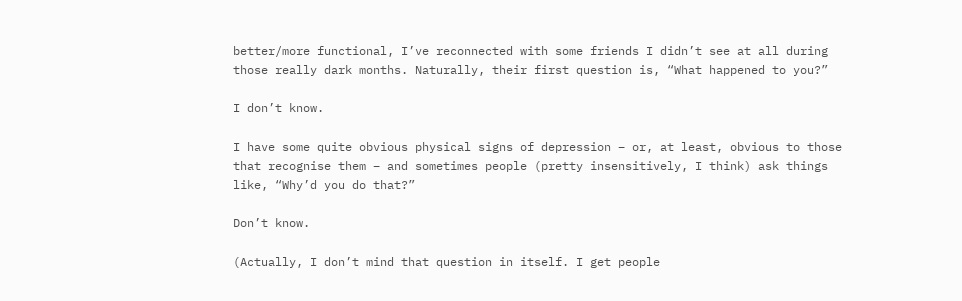better/more functional, I’ve reconnected with some friends I didn’t see at all during those really dark months. Naturally, their first question is, “What happened to you?”

I don’t know.

I have some quite obvious physical signs of depression – or, at least, obvious to those that recognise them – and sometimes people (pretty insensitively, I think) ask things like, “Why’d you do that?”

Don’t know.

(Actually, I don’t mind that question in itself. I get people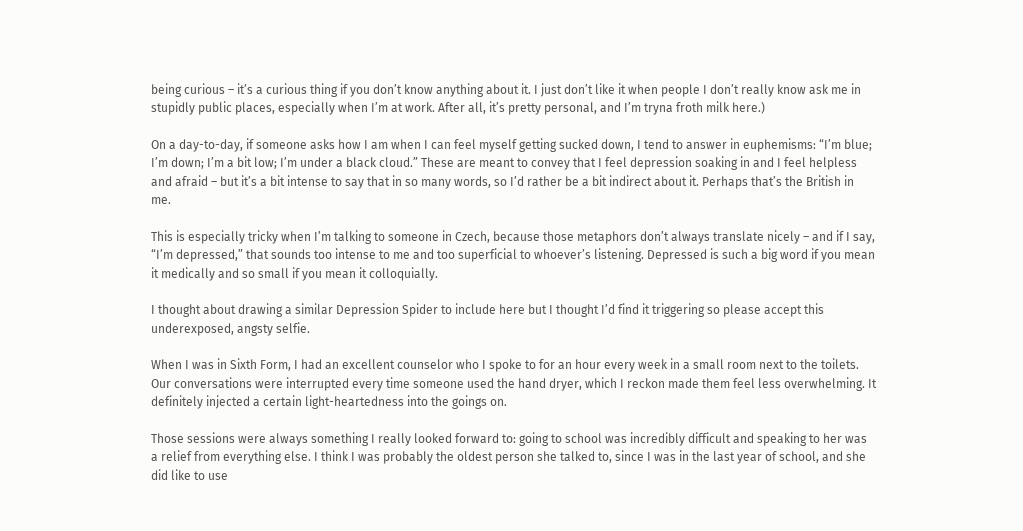being curious – it’s a curious thing if you don’t know anything about it. I just don’t like it when people I don’t really know ask me in stupidly public places, especially when I’m at work. After all, it’s pretty personal, and I’m tryna froth milk here.)

On a day-to-day, if someone asks how I am when I can feel myself getting sucked down, I tend to answer in euphemisms: “I’m blue; I’m down; I’m a bit low; I’m under a black cloud.” These are meant to convey that I feel depression soaking in and I feel helpless and afraid – but it’s a bit intense to say that in so many words, so I’d rather be a bit indirect about it. Perhaps that’s the British in me.

This is especially tricky when I’m talking to someone in Czech, because those metaphors don’t always translate nicely – and if I say, “I’m depressed,” that sounds too intense to me and too superficial to whoever’s listening. Depressed is such a big word if you mean it medically and so small if you mean it colloquially.

I thought about drawing a similar Depression Spider to include here but I thought I’d find it triggering so please accept this underexposed, angsty selfie.

When I was in Sixth Form, I had an excellent counselor who I spoke to for an hour every week in a small room next to the toilets. Our conversations were interrupted every time someone used the hand dryer, which I reckon made them feel less overwhelming. It definitely injected a certain light-heartedness into the goings on.

Those sessions were always something I really looked forward to: going to school was incredibly difficult and speaking to her was a relief from everything else. I think I was probably the oldest person she talked to, since I was in the last year of school, and she did like to use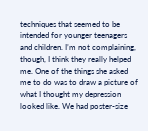techniques that seemed to be intended for younger teenagers and children. I’m not complaining, though, I think they really helped me. One of the things she asked me to do was to draw a picture of what I thought my depression looked like. We had poster-size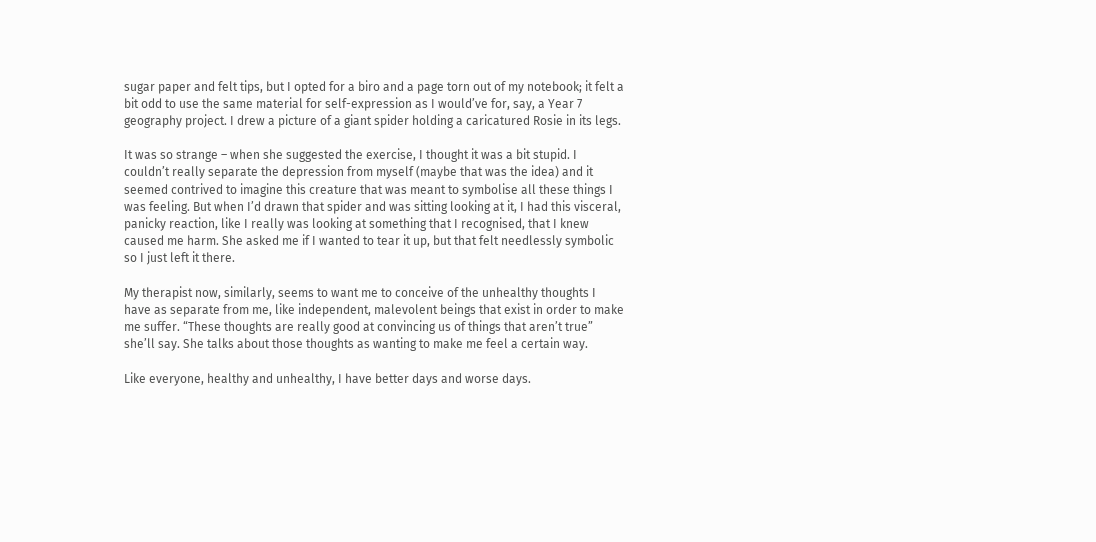sugar paper and felt tips, but I opted for a biro and a page torn out of my notebook; it felt a bit odd to use the same material for self-expression as I would’ve for, say, a Year 7 geography project. I drew a picture of a giant spider holding a caricatured Rosie in its legs.

It was so strange – when she suggested the exercise, I thought it was a bit stupid. I couldn’t really separate the depression from myself (maybe that was the idea) and it seemed contrived to imagine this creature that was meant to symbolise all these things I was feeling. But when I’d drawn that spider and was sitting looking at it, I had this visceral, panicky reaction, like I really was looking at something that I recognised, that I knew caused me harm. She asked me if I wanted to tear it up, but that felt needlessly symbolic so I just left it there.

My therapist now, similarly, seems to want me to conceive of the unhealthy thoughts I have as separate from me, like independent, malevolent beings that exist in order to make me suffer. “These thoughts are really good at convincing us of things that aren’t true” she’ll say. She talks about those thoughts as wanting to make me feel a certain way.

Like everyone, healthy and unhealthy, I have better days and worse days.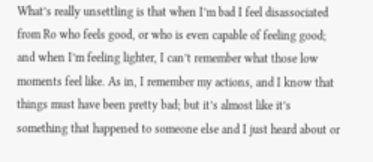What’s really unsettling is that when I’m bad I feel disassociated from Ro who feels good, or who is even capable of feeling good; and when I’m feeling lighter, I can’t remember what those low moments feel like. As in, I remember my actions, and I know that things must have been pretty bad; but it’s almost like it’s something that happened to someone else and I just heard about or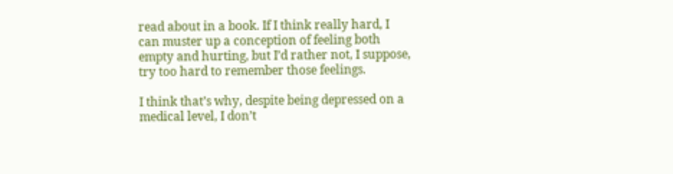read about in a book. If I think really hard, I can muster up a conception of feeling both empty and hurting, but I’d rather not, I suppose, try too hard to remember those feelings.

I think that’s why, despite being depressed on a medical level, I don’t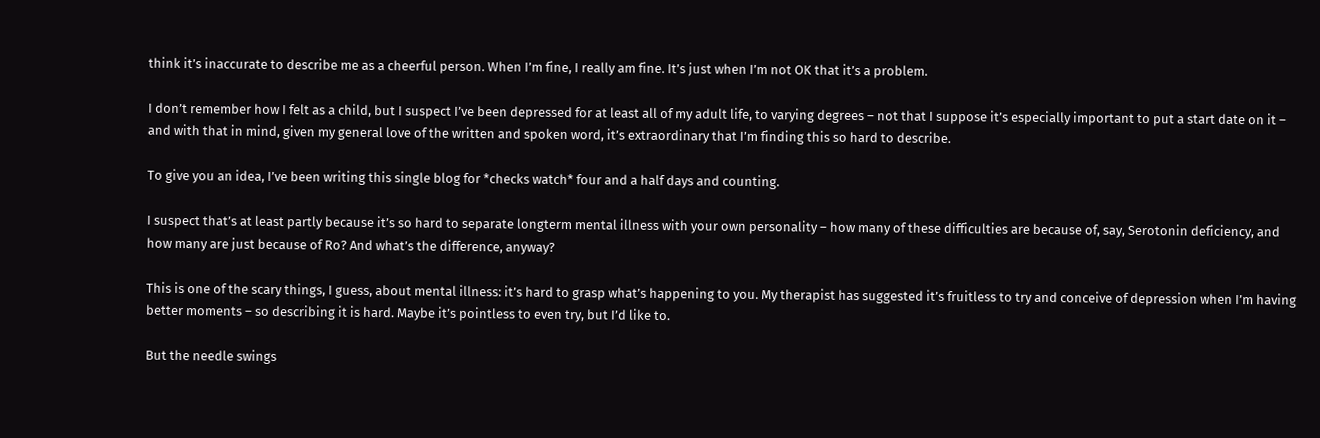think it’s inaccurate to describe me as a cheerful person. When I’m fine, I really am fine. It’s just when I’m not OK that it’s a problem.

I don’t remember how I felt as a child, but I suspect I’ve been depressed for at least all of my adult life, to varying degrees – not that I suppose it’s especially important to put a start date on it – and with that in mind, given my general love of the written and spoken word, it’s extraordinary that I’m finding this so hard to describe.

To give you an idea, I’ve been writing this single blog for *checks watch* four and a half days and counting.

I suspect that’s at least partly because it’s so hard to separate longterm mental illness with your own personality – how many of these difficulties are because of, say, Serotonin deficiency, and how many are just because of Ro? And what’s the difference, anyway?

This is one of the scary things, I guess, about mental illness: it’s hard to grasp what’s happening to you. My therapist has suggested it’s fruitless to try and conceive of depression when I’m having better moments – so describing it is hard. Maybe it’s pointless to even try, but I’d like to.

But the needle swings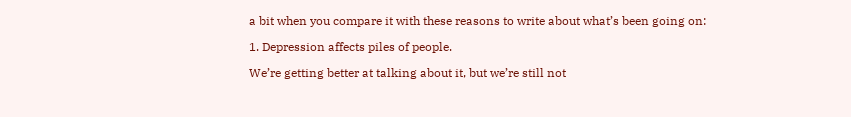a bit when you compare it with these reasons to write about what’s been going on:

1. Depression affects piles of people.

We’re getting better at talking about it, but we’re still not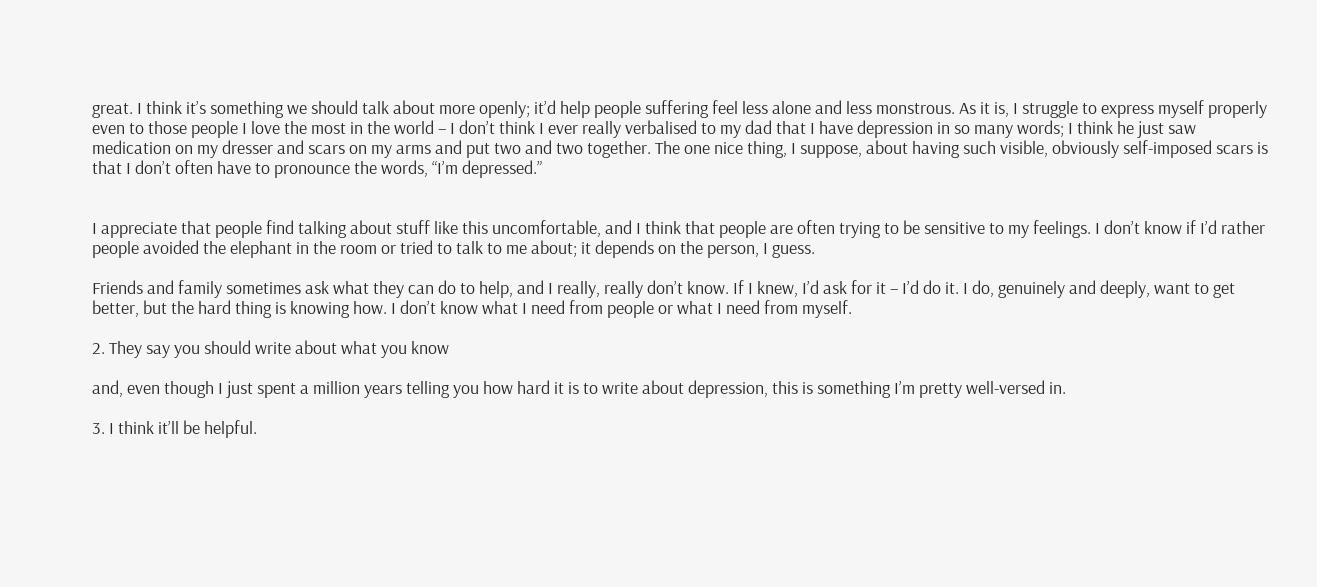great. I think it’s something we should talk about more openly; it’d help people suffering feel less alone and less monstrous. As it is, I struggle to express myself properly even to those people I love the most in the world – I don’t think I ever really verbalised to my dad that I have depression in so many words; I think he just saw medication on my dresser and scars on my arms and put two and two together. The one nice thing, I suppose, about having such visible, obviously self-imposed scars is that I don’t often have to pronounce the words, “I’m depressed.”


I appreciate that people find talking about stuff like this uncomfortable, and I think that people are often trying to be sensitive to my feelings. I don’t know if I’d rather people avoided the elephant in the room or tried to talk to me about; it depends on the person, I guess.

Friends and family sometimes ask what they can do to help, and I really, really don’t know. If I knew, I’d ask for it – I’d do it. I do, genuinely and deeply, want to get better, but the hard thing is knowing how. I don’t know what I need from people or what I need from myself.

2. They say you should write about what you know

and, even though I just spent a million years telling you how hard it is to write about depression, this is something I’m pretty well-versed in.

3. I think it’ll be helpful.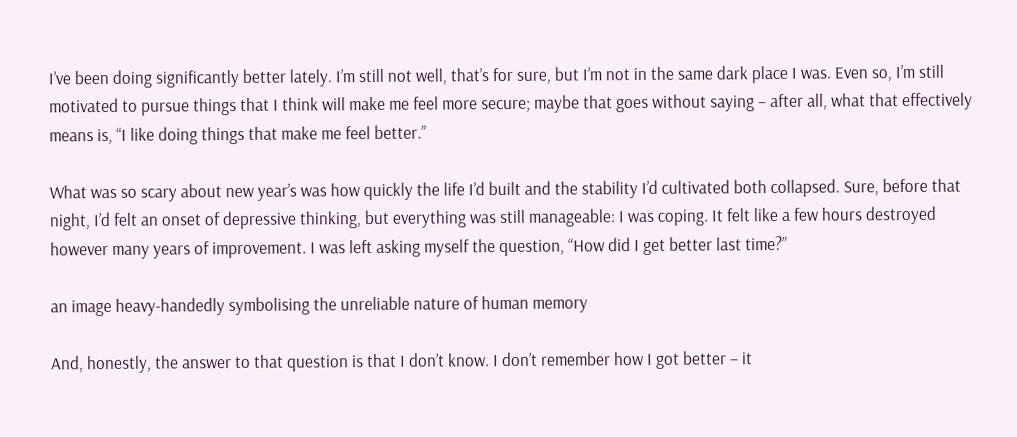I’ve been doing significantly better lately. I’m still not well, that’s for sure, but I’m not in the same dark place I was. Even so, I’m still motivated to pursue things that I think will make me feel more secure; maybe that goes without saying – after all, what that effectively means is, “I like doing things that make me feel better.”

What was so scary about new year’s was how quickly the life I’d built and the stability I’d cultivated both collapsed. Sure, before that night, I’d felt an onset of depressive thinking, but everything was still manageable: I was coping. It felt like a few hours destroyed however many years of improvement. I was left asking myself the question, “How did I get better last time?”

an image heavy-handedly symbolising the unreliable nature of human memory

And, honestly, the answer to that question is that I don’t know. I don’t remember how I got better – it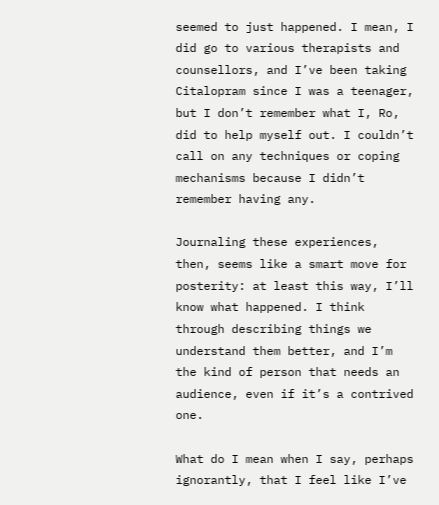seemed to just happened. I mean, I did go to various therapists and counsellors, and I’ve been taking Citalopram since I was a teenager, but I don’t remember what I, Ro, did to help myself out. I couldn’t call on any techniques or coping mechanisms because I didn’t remember having any.

Journaling these experiences, then, seems like a smart move for posterity: at least this way, I’ll know what happened. I think through describing things we understand them better, and I’m the kind of person that needs an audience, even if it’s a contrived one.

What do I mean when I say, perhaps ignorantly, that I feel like I’ve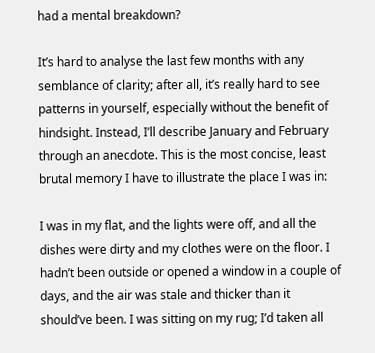had a mental breakdown?

It’s hard to analyse the last few months with any semblance of clarity; after all, it’s really hard to see patterns in yourself, especially without the benefit of hindsight. Instead, I’ll describe January and February through an anecdote. This is the most concise, least brutal memory I have to illustrate the place I was in:

I was in my flat, and the lights were off, and all the dishes were dirty and my clothes were on the floor. I hadn’t been outside or opened a window in a couple of days, and the air was stale and thicker than it should’ve been. I was sitting on my rug; I’d taken all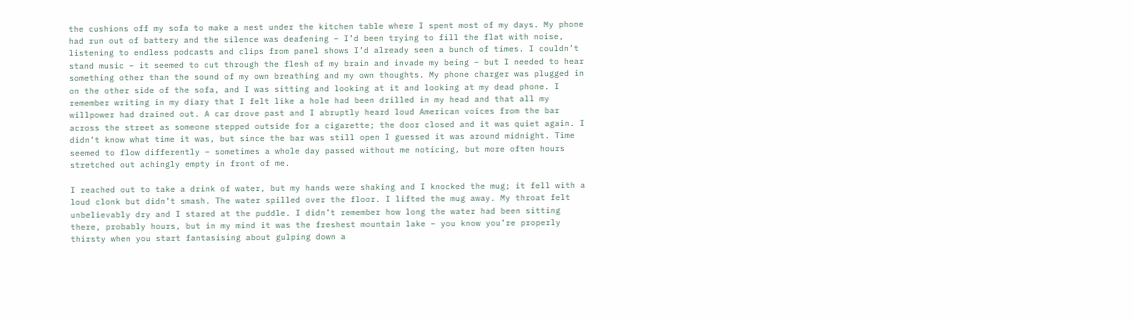the cushions off my sofa to make a nest under the kitchen table where I spent most of my days. My phone had run out of battery and the silence was deafening – I’d been trying to fill the flat with noise, listening to endless podcasts and clips from panel shows I’d already seen a bunch of times. I couldn’t stand music – it seemed to cut through the flesh of my brain and invade my being – but I needed to hear something other than the sound of my own breathing and my own thoughts. My phone charger was plugged in on the other side of the sofa, and I was sitting and looking at it and looking at my dead phone. I remember writing in my diary that I felt like a hole had been drilled in my head and that all my willpower had drained out. A car drove past and I abruptly heard loud American voices from the bar across the street as someone stepped outside for a cigarette; the door closed and it was quiet again. I didn’t know what time it was, but since the bar was still open I guessed it was around midnight. Time seemed to flow differently – sometimes a whole day passed without me noticing, but more often hours stretched out achingly empty in front of me.

I reached out to take a drink of water, but my hands were shaking and I knocked the mug; it fell with a loud clonk but didn’t smash. The water spilled over the floor. I lifted the mug away. My throat felt unbelievably dry and I stared at the puddle. I didn’t remember how long the water had been sitting there, probably hours, but in my mind it was the freshest mountain lake – you know you’re properly thirsty when you start fantasising about gulping down a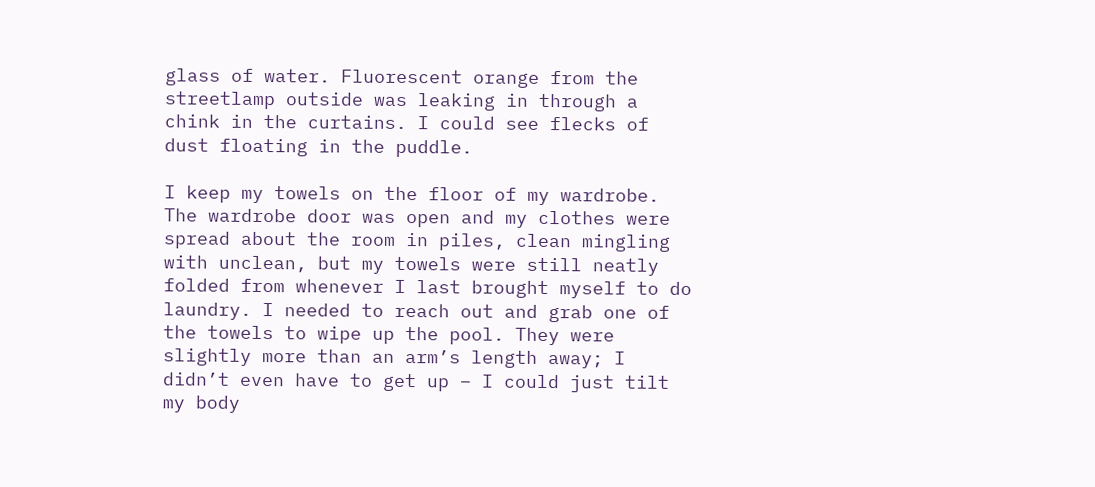glass of water. Fluorescent orange from the streetlamp outside was leaking in through a chink in the curtains. I could see flecks of dust floating in the puddle.

I keep my towels on the floor of my wardrobe. The wardrobe door was open and my clothes were spread about the room in piles, clean mingling with unclean, but my towels were still neatly folded from whenever I last brought myself to do laundry. I needed to reach out and grab one of the towels to wipe up the pool. They were slightly more than an arm’s length away; I didn’t even have to get up – I could just tilt my body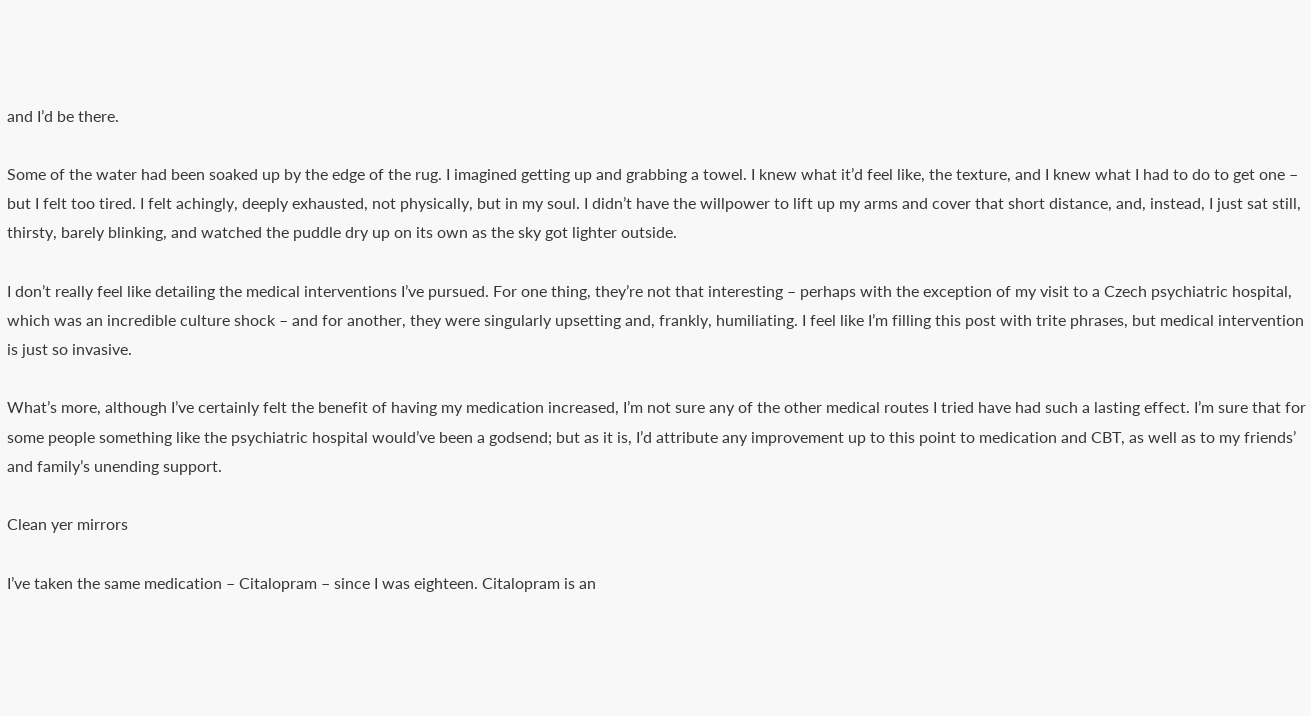and I’d be there.

Some of the water had been soaked up by the edge of the rug. I imagined getting up and grabbing a towel. I knew what it’d feel like, the texture, and I knew what I had to do to get one – but I felt too tired. I felt achingly, deeply exhausted, not physically, but in my soul. I didn’t have the willpower to lift up my arms and cover that short distance, and, instead, I just sat still, thirsty, barely blinking, and watched the puddle dry up on its own as the sky got lighter outside.

I don’t really feel like detailing the medical interventions I’ve pursued. For one thing, they’re not that interesting – perhaps with the exception of my visit to a Czech psychiatric hospital, which was an incredible culture shock – and for another, they were singularly upsetting and, frankly, humiliating. I feel like I’m filling this post with trite phrases, but medical intervention is just so invasive.

What’s more, although I’ve certainly felt the benefit of having my medication increased, I’m not sure any of the other medical routes I tried have had such a lasting effect. I’m sure that for some people something like the psychiatric hospital would’ve been a godsend; but as it is, I’d attribute any improvement up to this point to medication and CBT, as well as to my friends’ and family’s unending support.

Clean yer mirrors

I’ve taken the same medication – Citalopram – since I was eighteen. Citalopram is an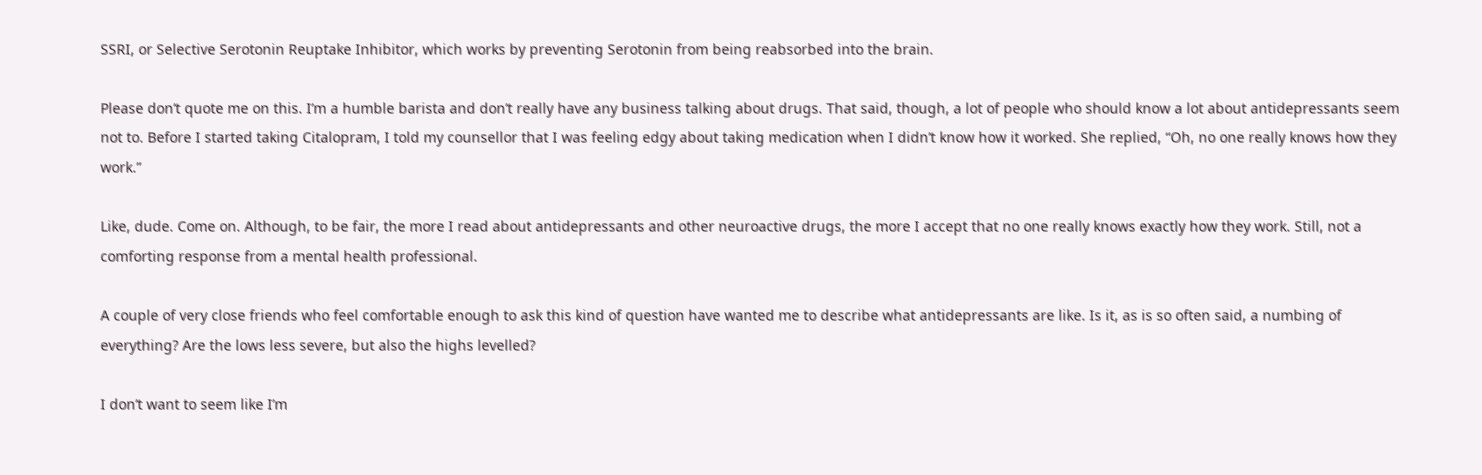SSRI, or Selective Serotonin Reuptake Inhibitor, which works by preventing Serotonin from being reabsorbed into the brain.

Please don’t quote me on this. I’m a humble barista and don’t really have any business talking about drugs. That said, though, a lot of people who should know a lot about antidepressants seem not to. Before I started taking Citalopram, I told my counsellor that I was feeling edgy about taking medication when I didn’t know how it worked. She replied, “Oh, no one really knows how they work.”

Like, dude. Come on. Although, to be fair, the more I read about antidepressants and other neuroactive drugs, the more I accept that no one really knows exactly how they work. Still, not a comforting response from a mental health professional.

A couple of very close friends who feel comfortable enough to ask this kind of question have wanted me to describe what antidepressants are like. Is it, as is so often said, a numbing of everything? Are the lows less severe, but also the highs levelled?

I don’t want to seem like I’m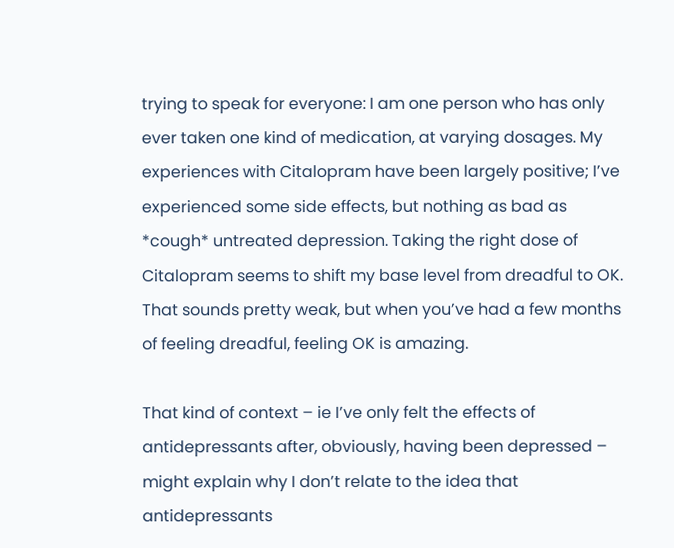trying to speak for everyone: I am one person who has only ever taken one kind of medication, at varying dosages. My experiences with Citalopram have been largely positive; I’ve experienced some side effects, but nothing as bad as *cough* untreated depression. Taking the right dose of Citalopram seems to shift my base level from dreadful to OK. That sounds pretty weak, but when you’ve had a few months of feeling dreadful, feeling OK is amazing.

That kind of context – ie I’ve only felt the effects of antidepressants after, obviously, having been depressed – might explain why I don’t relate to the idea that antidepressants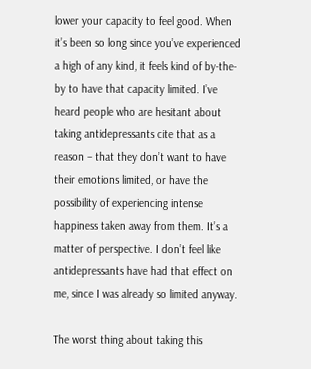lower your capacity to feel good. When it’s been so long since you’ve experienced a high of any kind, it feels kind of by-the-by to have that capacity limited. I’ve heard people who are hesitant about taking antidepressants cite that as a reason – that they don’t want to have their emotions limited, or have the possibility of experiencing intense happiness taken away from them. It’s a matter of perspective. I don’t feel like antidepressants have had that effect on me, since I was already so limited anyway.

The worst thing about taking this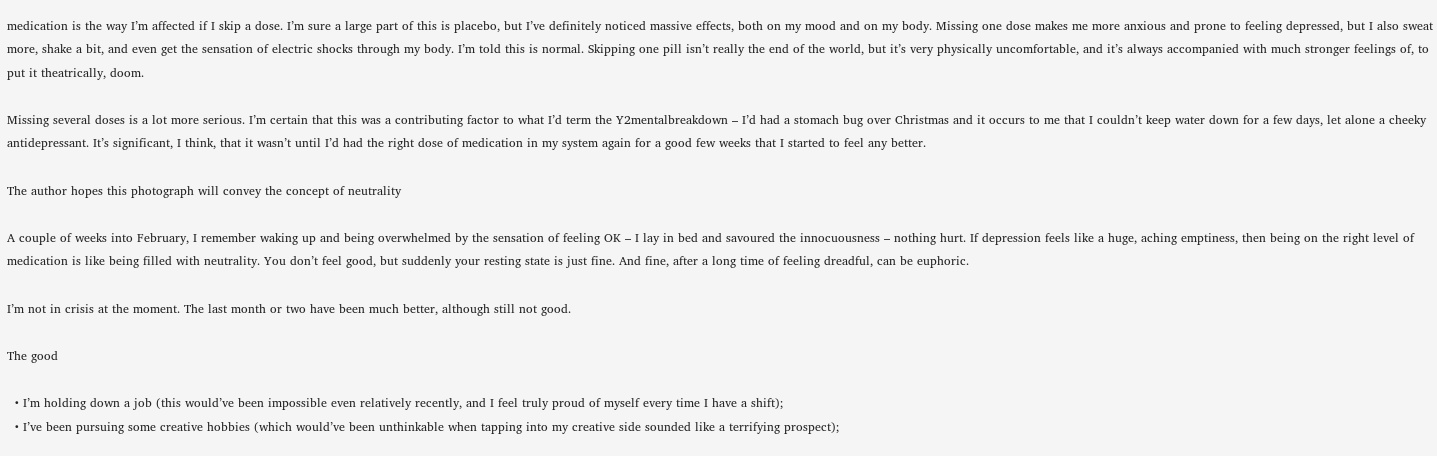medication is the way I’m affected if I skip a dose. I’m sure a large part of this is placebo, but I’ve definitely noticed massive effects, both on my mood and on my body. Missing one dose makes me more anxious and prone to feeling depressed, but I also sweat more, shake a bit, and even get the sensation of electric shocks through my body. I’m told this is normal. Skipping one pill isn’t really the end of the world, but it’s very physically uncomfortable, and it’s always accompanied with much stronger feelings of, to put it theatrically, doom.

Missing several doses is a lot more serious. I’m certain that this was a contributing factor to what I’d term the Y2mentalbreakdown – I’d had a stomach bug over Christmas and it occurs to me that I couldn’t keep water down for a few days, let alone a cheeky antidepressant. It’s significant, I think, that it wasn’t until I’d had the right dose of medication in my system again for a good few weeks that I started to feel any better.

The author hopes this photograph will convey the concept of neutrality

A couple of weeks into February, I remember waking up and being overwhelmed by the sensation of feeling OK – I lay in bed and savoured the innocuousness – nothing hurt. If depression feels like a huge, aching emptiness, then being on the right level of medication is like being filled with neutrality. You don’t feel good, but suddenly your resting state is just fine. And fine, after a long time of feeling dreadful, can be euphoric.

I’m not in crisis at the moment. The last month or two have been much better, although still not good.

The good

  • I’m holding down a job (this would’ve been impossible even relatively recently, and I feel truly proud of myself every time I have a shift);
  • I’ve been pursuing some creative hobbies (which would’ve been unthinkable when tapping into my creative side sounded like a terrifying prospect);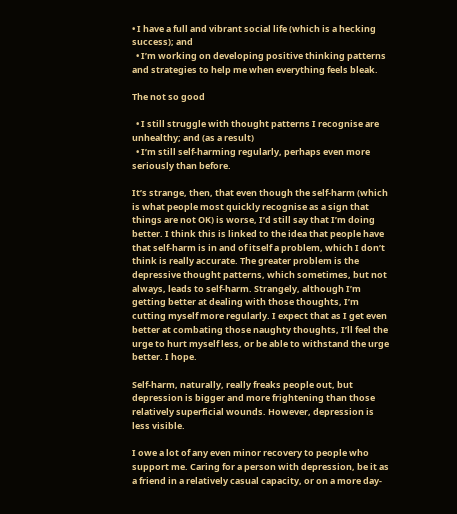• I have a full and vibrant social life (which is a hecking success); and
  • I’m working on developing positive thinking patterns and strategies to help me when everything feels bleak.

The not so good

  • I still struggle with thought patterns I recognise are unhealthy; and (as a result)
  • I’m still self-harming regularly, perhaps even more seriously than before.

It’s strange, then, that even though the self-harm (which is what people most quickly recognise as a sign that things are not OK) is worse, I’d still say that I’m doing better. I think this is linked to the idea that people have that self-harm is in and of itself a problem, which I don’t think is really accurate. The greater problem is the depressive thought patterns, which sometimes, but not always, leads to self-harm. Strangely, although I’m getting better at dealing with those thoughts, I’m cutting myself more regularly. I expect that as I get even better at combating those naughty thoughts, I’ll feel the urge to hurt myself less, or be able to withstand the urge better. I hope.

Self-harm, naturally, really freaks people out, but depression is bigger and more frightening than those relatively superficial wounds. However, depression is less visible.

I owe a lot of any even minor recovery to people who support me. Caring for a person with depression, be it as a friend in a relatively casual capacity, or on a more day-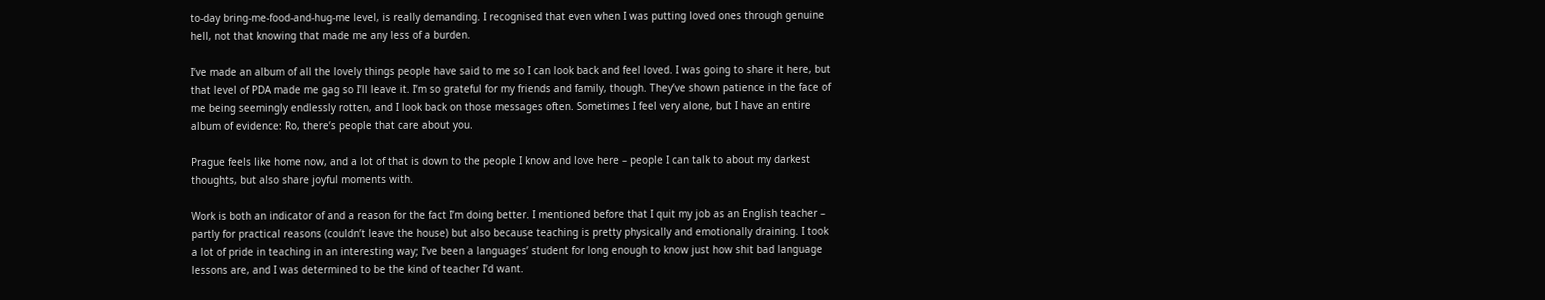to-day bring-me-food-and-hug-me level, is really demanding. I recognised that even when I was putting loved ones through genuine hell, not that knowing that made me any less of a burden.

I’ve made an album of all the lovely things people have said to me so I can look back and feel loved. I was going to share it here, but that level of PDA made me gag so I’ll leave it. I’m so grateful for my friends and family, though. They’ve shown patience in the face of me being seemingly endlessly rotten, and I look back on those messages often. Sometimes I feel very alone, but I have an entire album of evidence: Ro, there’s people that care about you.

Prague feels like home now, and a lot of that is down to the people I know and love here – people I can talk to about my darkest thoughts, but also share joyful moments with.

Work is both an indicator of and a reason for the fact I’m doing better. I mentioned before that I quit my job as an English teacher – partly for practical reasons (couldn’t leave the house) but also because teaching is pretty physically and emotionally draining. I took a lot of pride in teaching in an interesting way; I’ve been a languages’ student for long enough to know just how shit bad language lessons are, and I was determined to be the kind of teacher I’d want.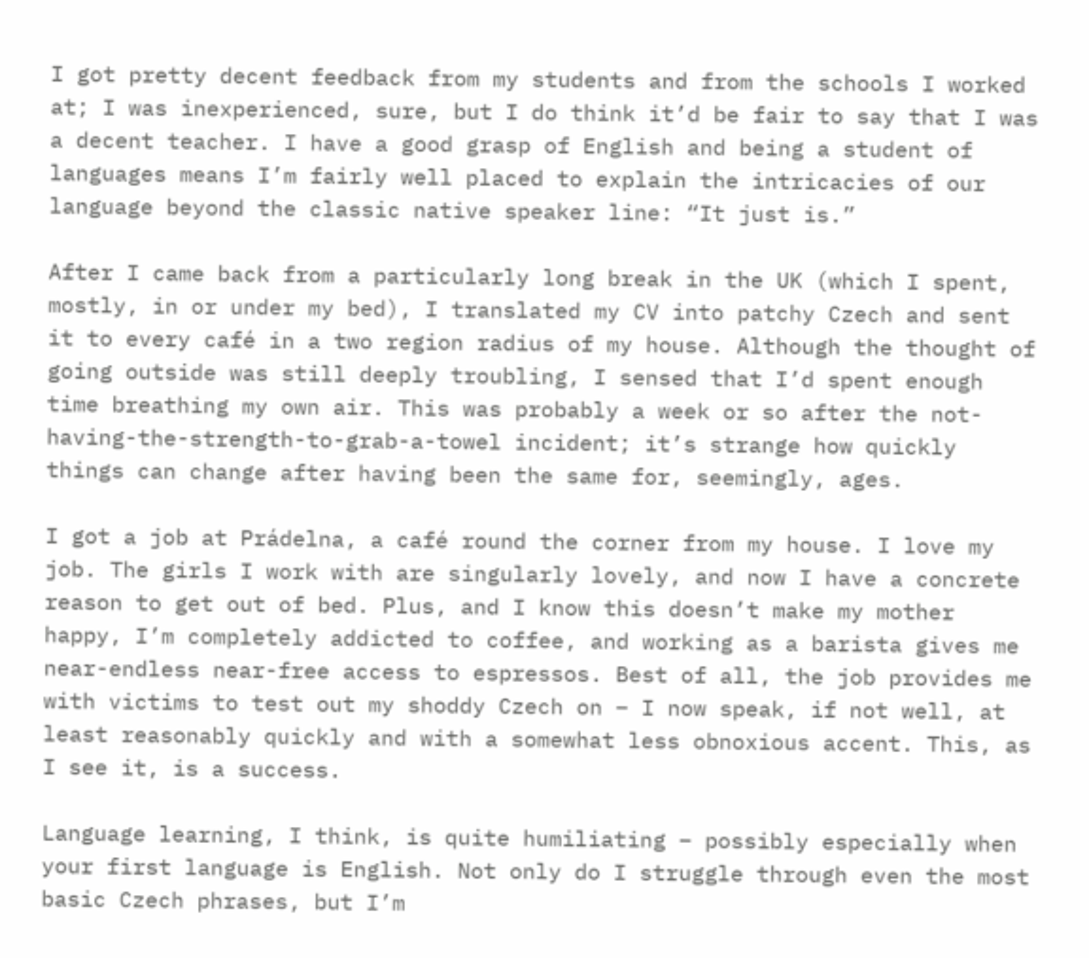I got pretty decent feedback from my students and from the schools I worked at; I was inexperienced, sure, but I do think it’d be fair to say that I was a decent teacher. I have a good grasp of English and being a student of languages means I’m fairly well placed to explain the intricacies of our language beyond the classic native speaker line: “It just is.”

After I came back from a particularly long break in the UK (which I spent, mostly, in or under my bed), I translated my CV into patchy Czech and sent it to every café in a two region radius of my house. Although the thought of going outside was still deeply troubling, I sensed that I’d spent enough time breathing my own air. This was probably a week or so after the not-having-the-strength-to-grab-a-towel incident; it’s strange how quickly things can change after having been the same for, seemingly, ages.

I got a job at Prádelna, a café round the corner from my house. I love my job. The girls I work with are singularly lovely, and now I have a concrete reason to get out of bed. Plus, and I know this doesn’t make my mother happy, I’m completely addicted to coffee, and working as a barista gives me near-endless near-free access to espressos. Best of all, the job provides me with victims to test out my shoddy Czech on – I now speak, if not well, at least reasonably quickly and with a somewhat less obnoxious accent. This, as I see it, is a success.

Language learning, I think, is quite humiliating – possibly especially when your first language is English. Not only do I struggle through even the most basic Czech phrases, but I’m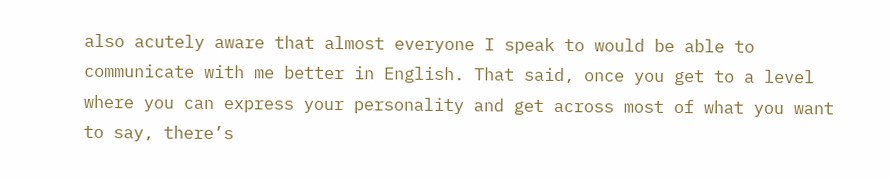also acutely aware that almost everyone I speak to would be able to communicate with me better in English. That said, once you get to a level where you can express your personality and get across most of what you want to say, there’s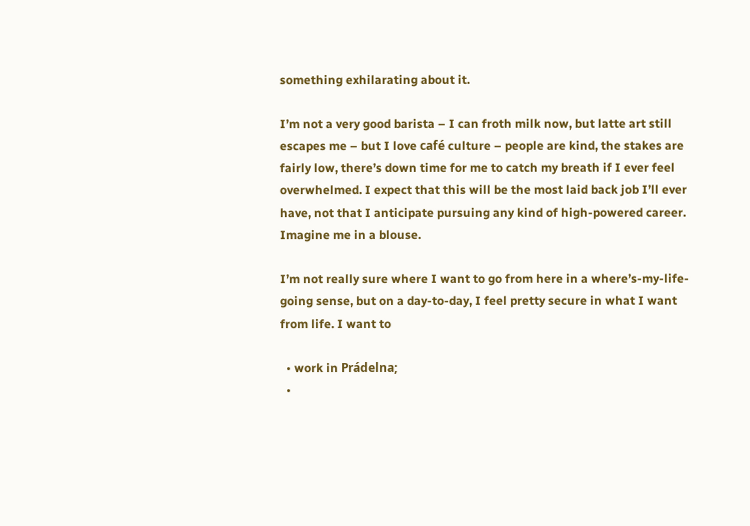something exhilarating about it.

I’m not a very good barista – I can froth milk now, but latte art still escapes me – but I love café culture – people are kind, the stakes are fairly low, there’s down time for me to catch my breath if I ever feel overwhelmed. I expect that this will be the most laid back job I’ll ever have, not that I anticipate pursuing any kind of high-powered career. Imagine me in a blouse.

I’m not really sure where I want to go from here in a where’s-my-life-going sense, but on a day-to-day, I feel pretty secure in what I want from life. I want to

  • work in Prádelna;
  •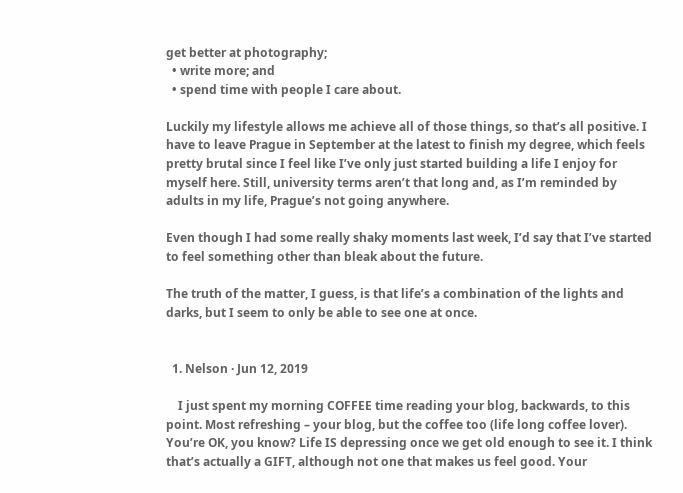get better at photography;
  • write more; and
  • spend time with people I care about.

Luckily my lifestyle allows me achieve all of those things, so that’s all positive. I have to leave Prague in September at the latest to finish my degree, which feels pretty brutal since I feel like I’ve only just started building a life I enjoy for myself here. Still, university terms aren’t that long and, as I’m reminded by adults in my life, Prague’s not going anywhere.

Even though I had some really shaky moments last week, I’d say that I’ve started to feel something other than bleak about the future.

The truth of the matter, I guess, is that life’s a combination of the lights and darks, but I seem to only be able to see one at once.


  1. Nelson · Jun 12, 2019

    I just spent my morning COFFEE time reading your blog, backwards, to this point. Most refreshing – your blog, but the coffee too (life long coffee lover). You’re OK, you know? Life IS depressing once we get old enough to see it. I think that’s actually a GIFT, although not one that makes us feel good. Your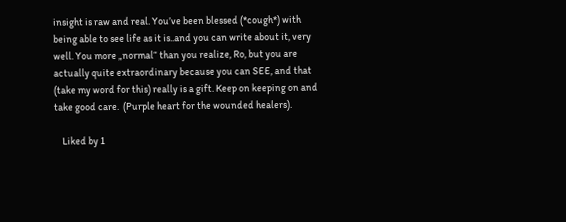insight is raw and real. You’ve been blessed (*cough*) with being able to see life as it is..and you can write about it, very well. You more „normal“ than you realize, Ro, but you are actually quite extraordinary because you can SEE, and that (take my word for this) really is a gift. Keep on keeping on and take good care.  (Purple heart for the wounded healers).

    Liked by 1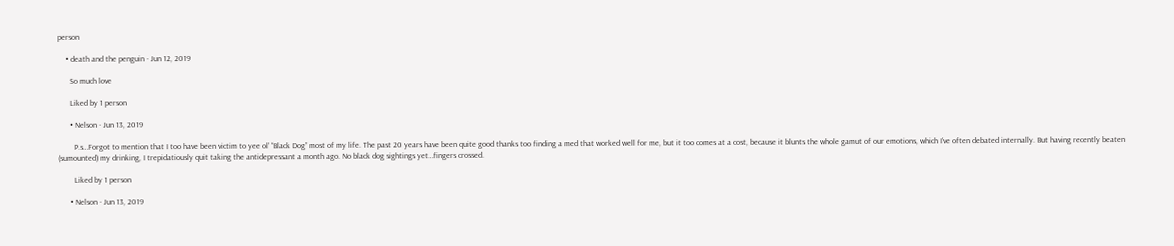person

    • death and the penguin · Jun 12, 2019

      So much love

      Liked by 1 person

      • Nelson · Jun 13, 2019

        P.s…Forgot to mention that I too have been victim to yee ol’ “Black Dog” most of my life. The past 20 years have been quite good thanks too finding a med that worked well for me, but it too comes at a cost, because it blunts the whole gamut of our emotions, which I’ve often debated internally. But having recently beaten (sumounted) my drinking, I trepidatiously quit taking the antidepressant a month ago. No black dog sightings yet…fingers crossed.

        Liked by 1 person

      • Nelson · Jun 13, 2019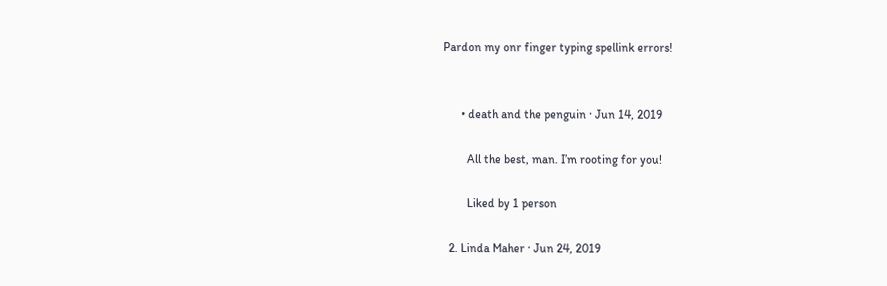Pardon my onr finger typing spellink errors!


      • death and the penguin · Jun 14, 2019

        All the best, man. I’m rooting for you!

        Liked by 1 person

  2. Linda Maher · Jun 24, 2019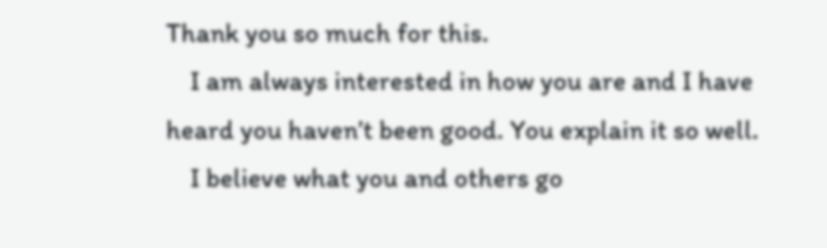Thank you so much for this.
    I am always interested in how you are and I have heard you haven’t been good. You explain it so well.
    I believe what you and others go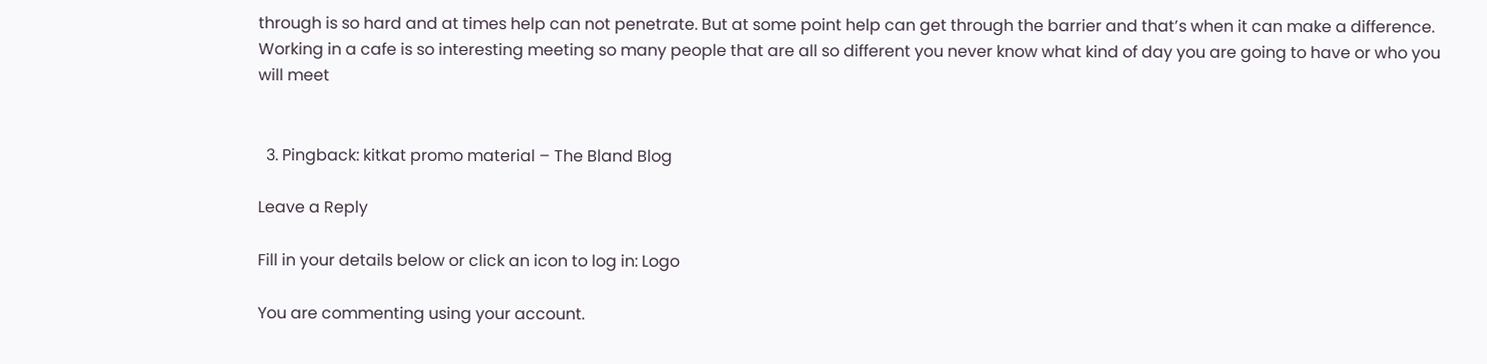through is so hard and at times help can not penetrate. But at some point help can get through the barrier and that’s when it can make a difference. Working in a cafe is so interesting meeting so many people that are all so different you never know what kind of day you are going to have or who you will meet


  3. Pingback: kitkat promo material – The Bland Blog

Leave a Reply

Fill in your details below or click an icon to log in: Logo

You are commenting using your account.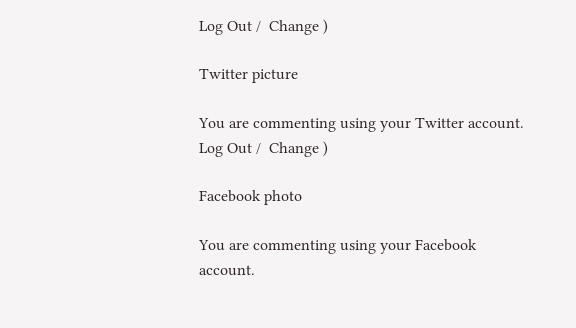Log Out /  Change )

Twitter picture

You are commenting using your Twitter account. Log Out /  Change )

Facebook photo

You are commenting using your Facebook account.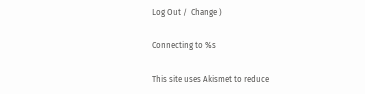Log Out /  Change )

Connecting to %s

This site uses Akismet to reduce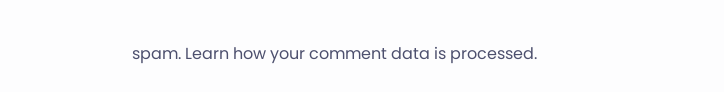spam. Learn how your comment data is processed.